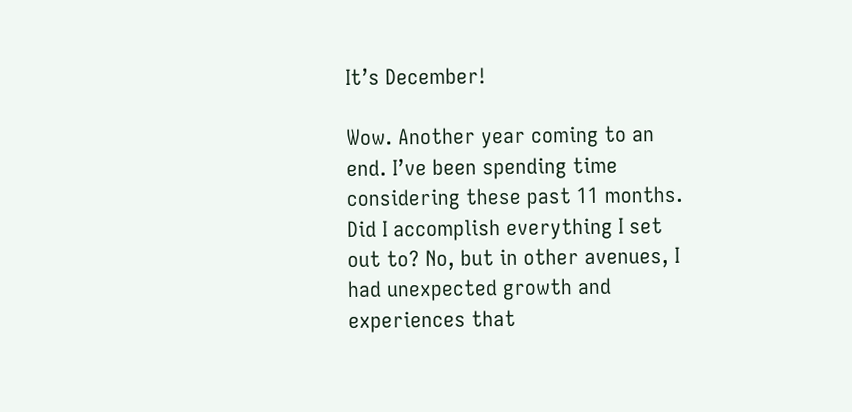It’s December!

Wow. Another year coming to an end. I’ve been spending time considering these past 11 months. Did I accomplish everything I set out to? No, but in other avenues, I had unexpected growth and experiences that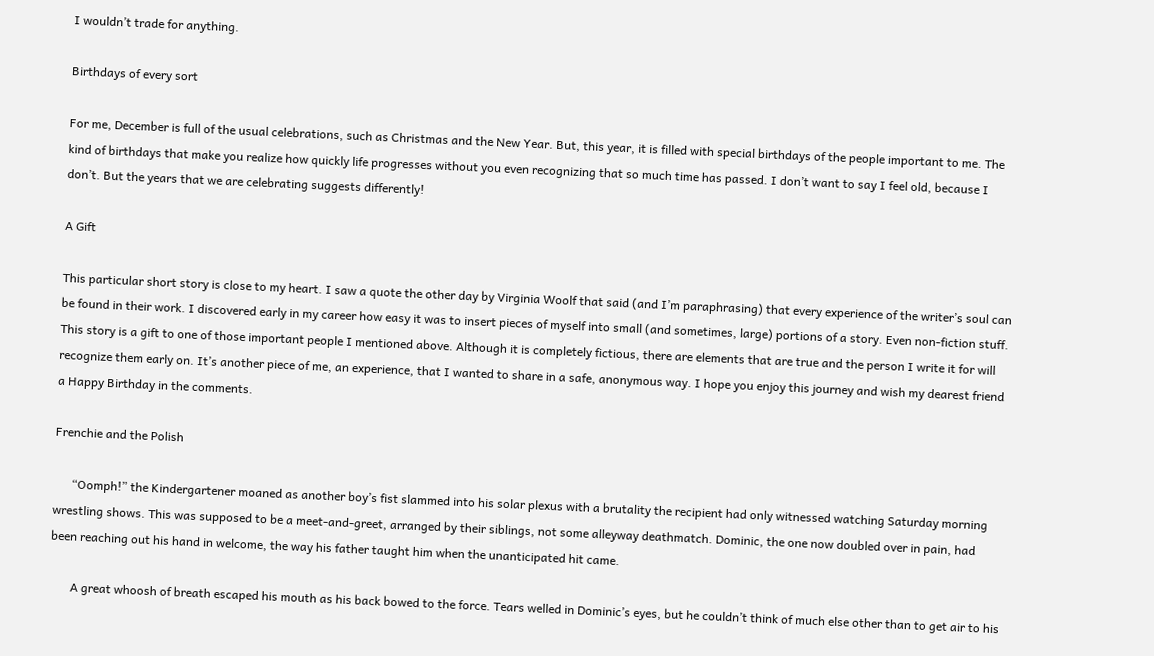I wouldn’t trade for anything.

Birthdays of every sort

For me, December is full of the usual celebrations, such as Christmas and the New Year. But, this year, it is filled with special birthdays of the people important to me. The kind of birthdays that make you realize how quickly life progresses without you even recognizing that so much time has passed. I don’t want to say I feel old, because I don’t. But the years that we are celebrating suggests differently!

A Gift

This particular short story is close to my heart. I saw a quote the other day by Virginia Woolf that said (and I’m paraphrasing) that every experience of the writer’s soul can be found in their work. I discovered early in my career how easy it was to insert pieces of myself into small (and sometimes, large) portions of a story. Even non-fiction stuff.  This story is a gift to one of those important people I mentioned above. Although it is completely fictious, there are elements that are true and the person I write it for will recognize them early on. It’s another piece of me, an experience, that I wanted to share in a safe, anonymous way. I hope you enjoy this journey and wish my dearest friend a Happy Birthday in the comments.

Frenchie and the Polish

      “Oomph!” the Kindergartener moaned as another boy’s fist slammed into his solar plexus with a brutality the recipient had only witnessed watching Saturday morning wrestling shows. This was supposed to be a meet-and-greet, arranged by their siblings, not some alleyway deathmatch. Dominic, the one now doubled over in pain, had been reaching out his hand in welcome, the way his father taught him when the unanticipated hit came.

       A great whoosh of breath escaped his mouth as his back bowed to the force. Tears welled in Dominic’s eyes, but he couldn’t think of much else other than to get air to his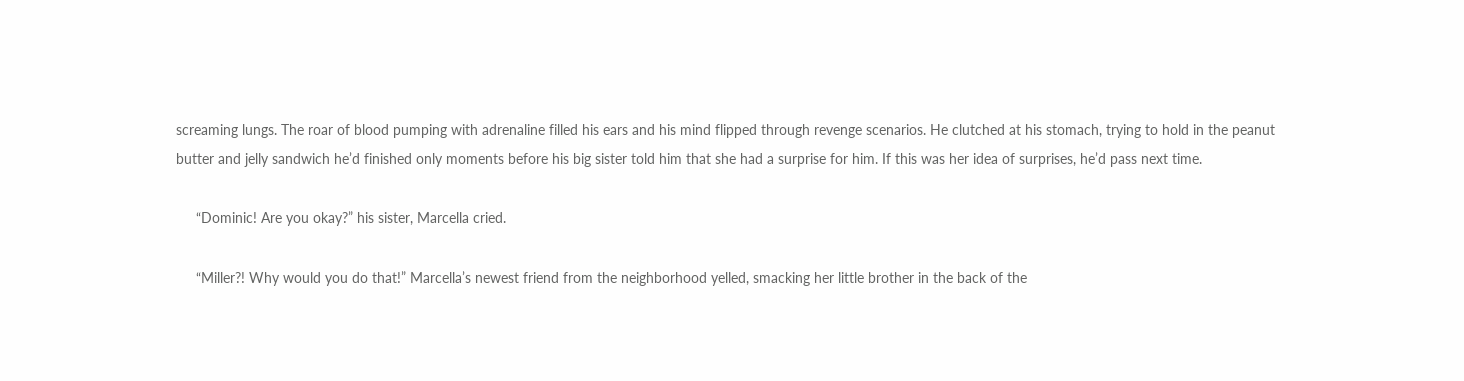screaming lungs. The roar of blood pumping with adrenaline filled his ears and his mind flipped through revenge scenarios. He clutched at his stomach, trying to hold in the peanut butter and jelly sandwich he’d finished only moments before his big sister told him that she had a surprise for him. If this was her idea of surprises, he’d pass next time.

     “Dominic! Are you okay?” his sister, Marcella cried.

     “Miller?! Why would you do that!” Marcella’s newest friend from the neighborhood yelled, smacking her little brother in the back of the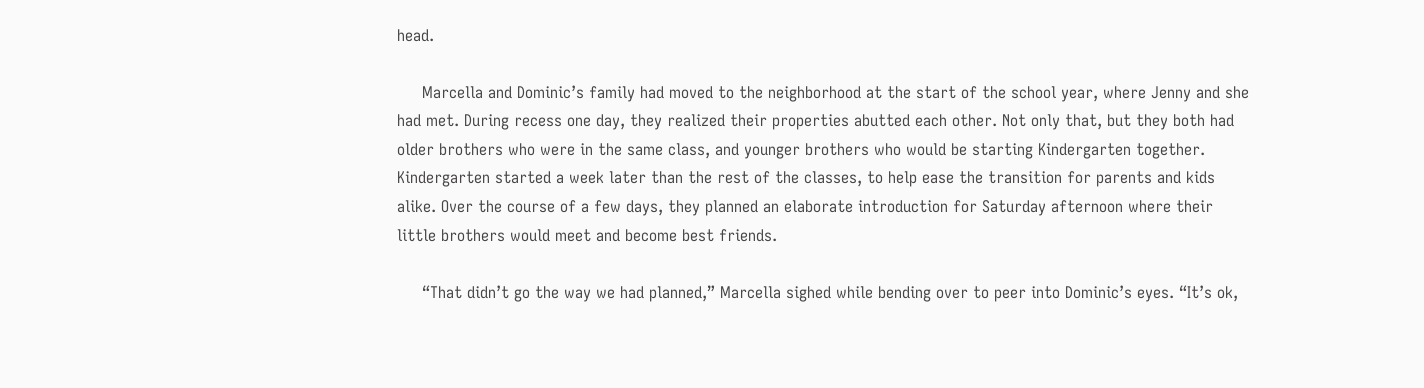head.

     Marcella and Dominic’s family had moved to the neighborhood at the start of the school year, where Jenny and she had met. During recess one day, they realized their properties abutted each other. Not only that, but they both had older brothers who were in the same class, and younger brothers who would be starting Kindergarten together. Kindergarten started a week later than the rest of the classes, to help ease the transition for parents and kids alike. Over the course of a few days, they planned an elaborate introduction for Saturday afternoon where their little brothers would meet and become best friends.

     “That didn’t go the way we had planned,” Marcella sighed while bending over to peer into Dominic’s eyes. “It’s ok,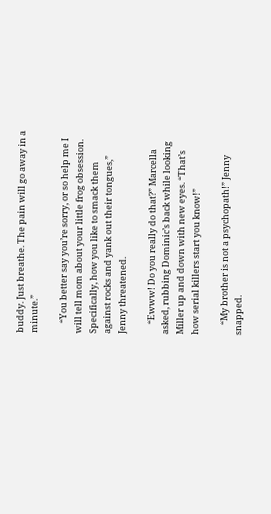buddy. Just breathe. The pain will go away in a minute.”

     “You better say you’re sorry, or so help me I will tell mom about your little frog obsession. Specifically, how you like to smack them against rocks and yank out their tongues,” Jenny threatened.

     “Ewww! Do you really do that?” Marcella asked, rubbing Dominic’s back while looking Miller up and down with new eyes. “That’s how serial killers start you know!”

     “My brother is not a psychopath!” Jenny snapped.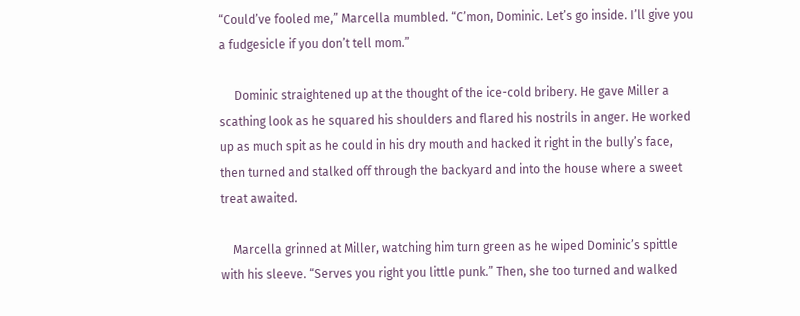“Could’ve fooled me,” Marcella mumbled. “C’mon, Dominic. Let’s go inside. I’ll give you a fudgesicle if you don’t tell mom.”

     Dominic straightened up at the thought of the ice-cold bribery. He gave Miller a scathing look as he squared his shoulders and flared his nostrils in anger. He worked up as much spit as he could in his dry mouth and hacked it right in the bully’s face, then turned and stalked off through the backyard and into the house where a sweet treat awaited.

    Marcella grinned at Miller, watching him turn green as he wiped Dominic’s spittle with his sleeve. “Serves you right you little punk.” Then, she too turned and walked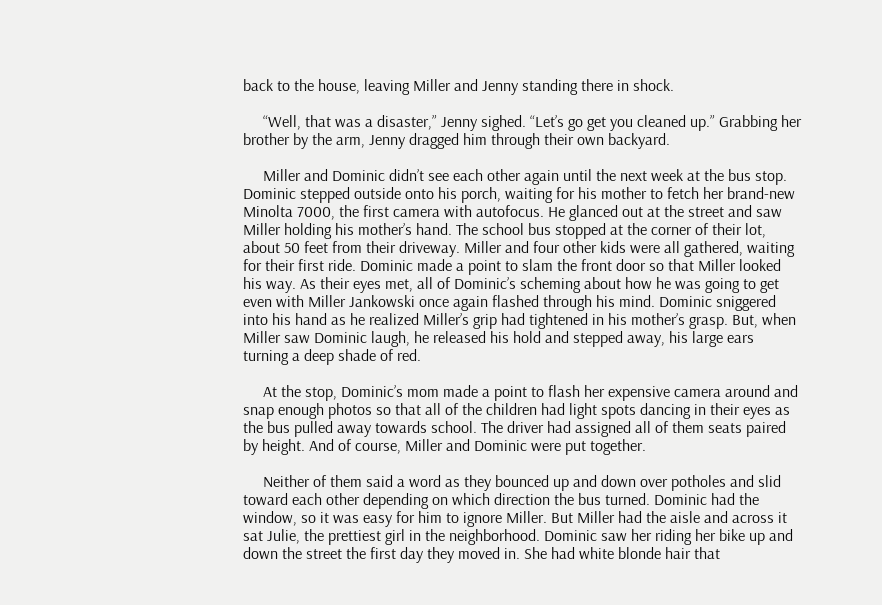back to the house, leaving Miller and Jenny standing there in shock.

     “Well, that was a disaster,” Jenny sighed. “Let’s go get you cleaned up.” Grabbing her brother by the arm, Jenny dragged him through their own backyard.

     Miller and Dominic didn’t see each other again until the next week at the bus stop. Dominic stepped outside onto his porch, waiting for his mother to fetch her brand-new Minolta 7000, the first camera with autofocus. He glanced out at the street and saw Miller holding his mother’s hand. The school bus stopped at the corner of their lot, about 50 feet from their driveway. Miller and four other kids were all gathered, waiting for their first ride. Dominic made a point to slam the front door so that Miller looked his way. As their eyes met, all of Dominic’s scheming about how he was going to get even with Miller Jankowski once again flashed through his mind. Dominic sniggered into his hand as he realized Miller’s grip had tightened in his mother’s grasp. But, when Miller saw Dominic laugh, he released his hold and stepped away, his large ears turning a deep shade of red.

     At the stop, Dominic’s mom made a point to flash her expensive camera around and snap enough photos so that all of the children had light spots dancing in their eyes as the bus pulled away towards school. The driver had assigned all of them seats paired by height. And of course, Miller and Dominic were put together.

     Neither of them said a word as they bounced up and down over potholes and slid toward each other depending on which direction the bus turned. Dominic had the window, so it was easy for him to ignore Miller. But Miller had the aisle and across it sat Julie, the prettiest girl in the neighborhood. Dominic saw her riding her bike up and down the street the first day they moved in. She had white blonde hair that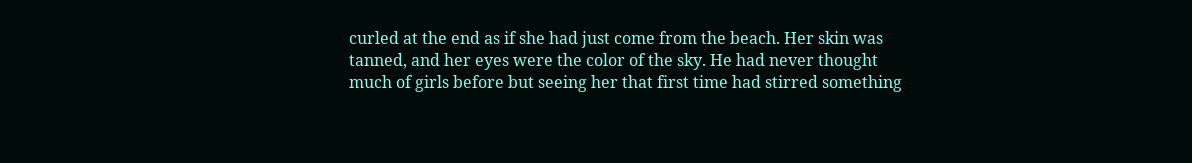curled at the end as if she had just come from the beach. Her skin was tanned, and her eyes were the color of the sky. He had never thought much of girls before but seeing her that first time had stirred something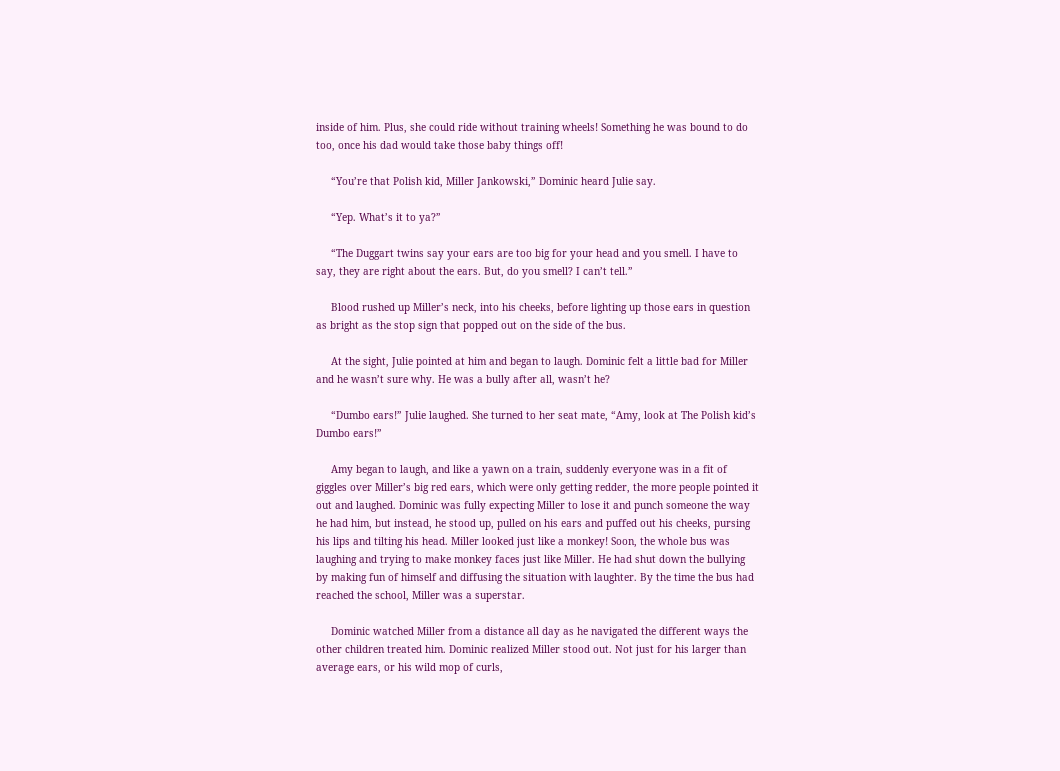inside of him. Plus, she could ride without training wheels! Something he was bound to do too, once his dad would take those baby things off!

     “You’re that Polish kid, Miller Jankowski,” Dominic heard Julie say.

     “Yep. What’s it to ya?”

     “The Duggart twins say your ears are too big for your head and you smell. I have to say, they are right about the ears. But, do you smell? I can’t tell.”

     Blood rushed up Miller’s neck, into his cheeks, before lighting up those ears in question as bright as the stop sign that popped out on the side of the bus.

     At the sight, Julie pointed at him and began to laugh. Dominic felt a little bad for Miller and he wasn’t sure why. He was a bully after all, wasn’t he?

     “Dumbo ears!” Julie laughed. She turned to her seat mate, “Amy, look at The Polish kid’s Dumbo ears!”

     Amy began to laugh, and like a yawn on a train, suddenly everyone was in a fit of giggles over Miller’s big red ears, which were only getting redder, the more people pointed it out and laughed. Dominic was fully expecting Miller to lose it and punch someone the way he had him, but instead, he stood up, pulled on his ears and puffed out his cheeks, pursing his lips and tilting his head. Miller looked just like a monkey! Soon, the whole bus was laughing and trying to make monkey faces just like Miller. He had shut down the bullying by making fun of himself and diffusing the situation with laughter. By the time the bus had reached the school, Miller was a superstar.

     Dominic watched Miller from a distance all day as he navigated the different ways the other children treated him. Dominic realized Miller stood out. Not just for his larger than average ears, or his wild mop of curls,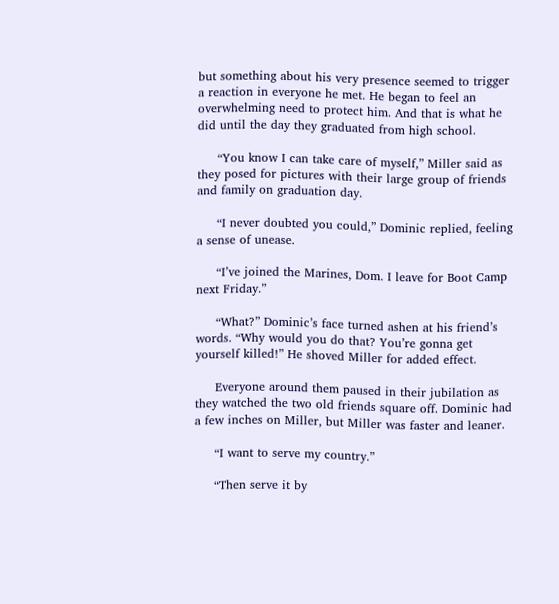but something about his very presence seemed to trigger a reaction in everyone he met. He began to feel an overwhelming need to protect him. And that is what he did until the day they graduated from high school.

     “You know I can take care of myself,” Miller said as they posed for pictures with their large group of friends and family on graduation day.

     “I never doubted you could,” Dominic replied, feeling a sense of unease.

     “I’ve joined the Marines, Dom. I leave for Boot Camp next Friday.”

     “What?” Dominic’s face turned ashen at his friend’s words. “Why would you do that? You’re gonna get yourself killed!” He shoved Miller for added effect.

     Everyone around them paused in their jubilation as they watched the two old friends square off. Dominic had a few inches on Miller, but Miller was faster and leaner.

     “I want to serve my country.”

     “Then serve it by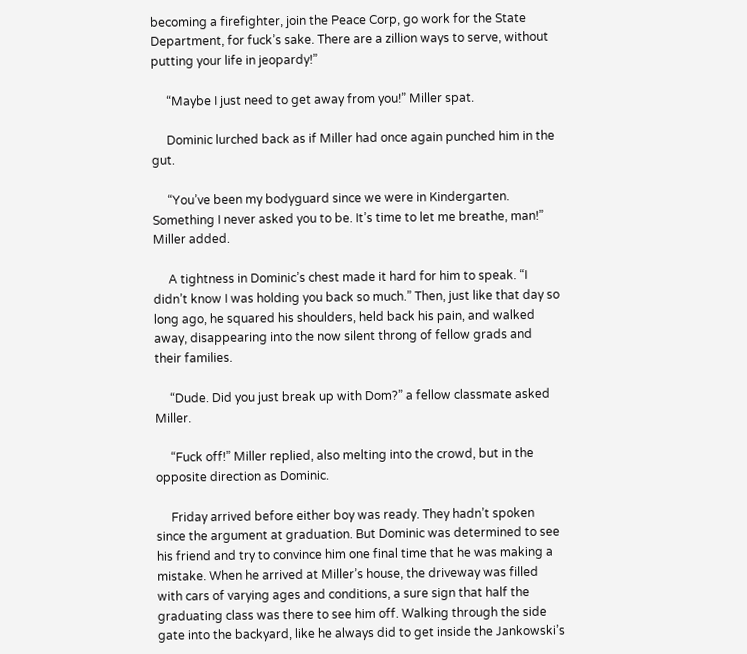becoming a firefighter, join the Peace Corp, go work for the State Department, for fuck’s sake. There are a zillion ways to serve, without putting your life in jeopardy!”

     “Maybe I just need to get away from you!” Miller spat.

     Dominic lurched back as if Miller had once again punched him in the gut.

     “You’ve been my bodyguard since we were in Kindergarten. Something I never asked you to be. It’s time to let me breathe, man!” Miller added.

     A tightness in Dominic’s chest made it hard for him to speak. “I didn’t know I was holding you back so much.” Then, just like that day so long ago, he squared his shoulders, held back his pain, and walked away, disappearing into the now silent throng of fellow grads and their families.

     “Dude. Did you just break up with Dom?” a fellow classmate asked Miller.

     “Fuck off!” Miller replied, also melting into the crowd, but in the opposite direction as Dominic.

     Friday arrived before either boy was ready. They hadn’t spoken since the argument at graduation. But Dominic was determined to see his friend and try to convince him one final time that he was making a mistake. When he arrived at Miller’s house, the driveway was filled with cars of varying ages and conditions, a sure sign that half the graduating class was there to see him off. Walking through the side gate into the backyard, like he always did to get inside the Jankowski’s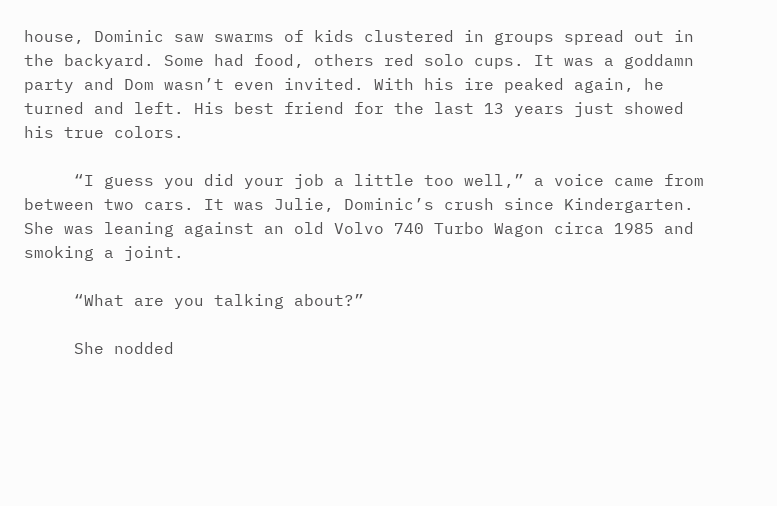house, Dominic saw swarms of kids clustered in groups spread out in the backyard. Some had food, others red solo cups. It was a goddamn party and Dom wasn’t even invited. With his ire peaked again, he turned and left. His best friend for the last 13 years just showed his true colors.

     “I guess you did your job a little too well,” a voice came from between two cars. It was Julie, Dominic’s crush since Kindergarten. She was leaning against an old Volvo 740 Turbo Wagon circa 1985 and smoking a joint.

     “What are you talking about?”

     She nodded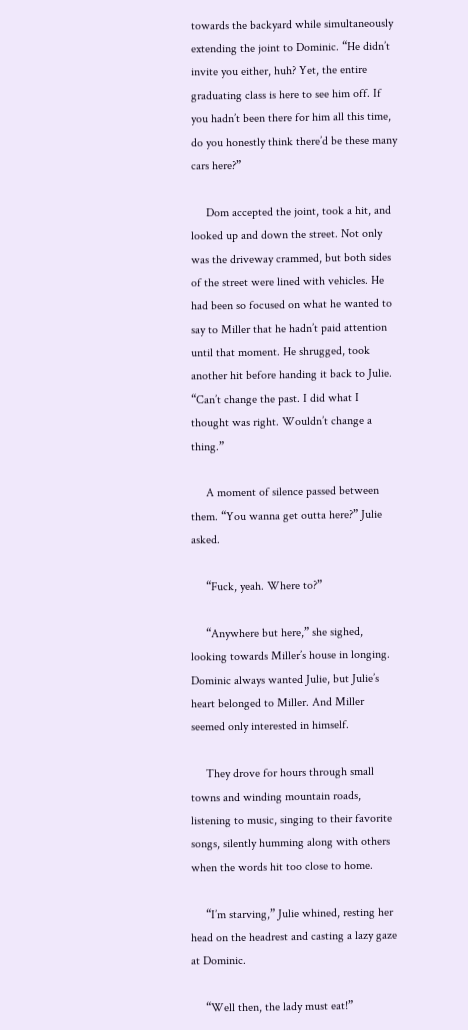towards the backyard while simultaneously extending the joint to Dominic. “He didn’t invite you either, huh? Yet, the entire graduating class is here to see him off. If you hadn’t been there for him all this time, do you honestly think there’d be these many cars here?”

     Dom accepted the joint, took a hit, and looked up and down the street. Not only was the driveway crammed, but both sides of the street were lined with vehicles. He had been so focused on what he wanted to say to Miller that he hadn’t paid attention until that moment. He shrugged, took another hit before handing it back to Julie. “Can’t change the past. I did what I thought was right. Wouldn’t change a thing.”

     A moment of silence passed between them. “You wanna get outta here?” Julie asked.

     “Fuck, yeah. Where to?”

     “Anywhere but here,” she sighed, looking towards Miller’s house in longing. Dominic always wanted Julie, but Julie’s heart belonged to Miller. And Miller seemed only interested in himself.

     They drove for hours through small towns and winding mountain roads, listening to music, singing to their favorite songs, silently humming along with others when the words hit too close to home.

     “I’m starving,” Julie whined, resting her head on the headrest and casting a lazy gaze at Dominic.

     “Well then, the lady must eat!”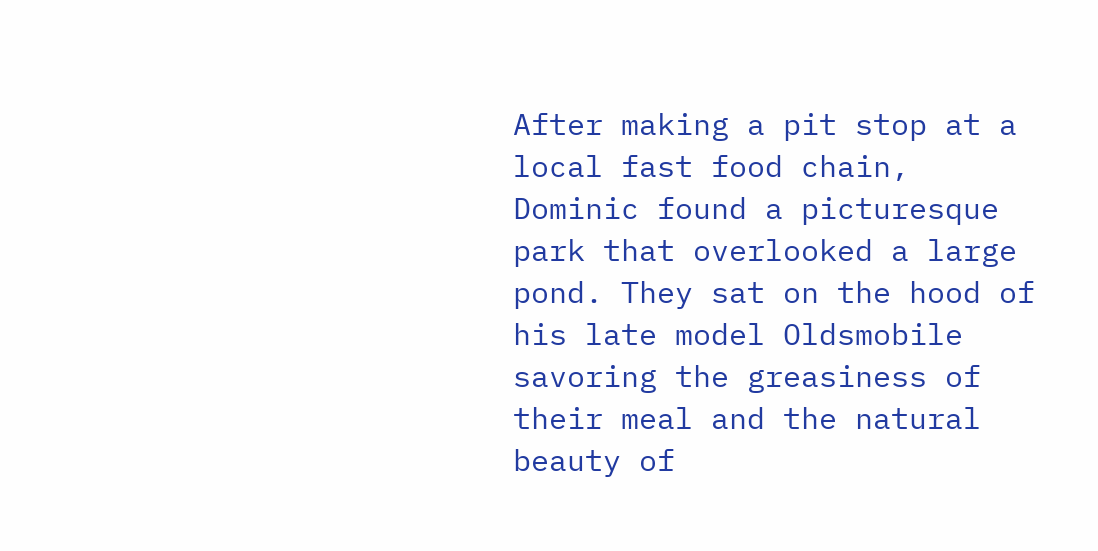After making a pit stop at a local fast food chain, Dominic found a picturesque park that overlooked a large pond. They sat on the hood of his late model Oldsmobile savoring the greasiness of their meal and the natural beauty of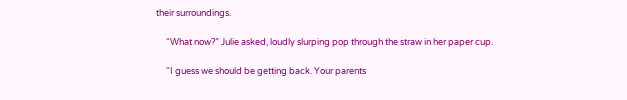their surroundings.

     “What now?” Julie asked, loudly slurping pop through the straw in her paper cup.

     “I guess we should be getting back. Your parents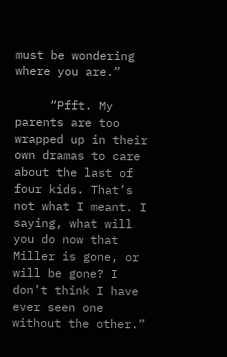must be wondering where you are.”

     “Pfft. My parents are too wrapped up in their own dramas to care about the last of four kids. That’s not what I meant. I saying, what will you do now that Miller is gone, or will be gone? I don’t think I have ever seen one without the other.”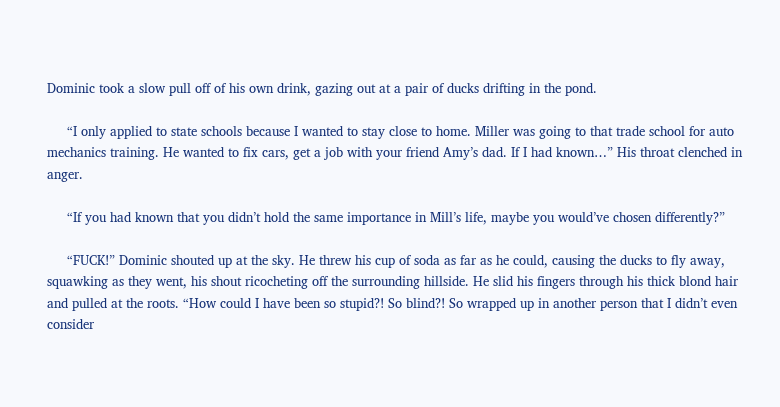Dominic took a slow pull off of his own drink, gazing out at a pair of ducks drifting in the pond.

     “I only applied to state schools because I wanted to stay close to home. Miller was going to that trade school for auto mechanics training. He wanted to fix cars, get a job with your friend Amy’s dad. If I had known…” His throat clenched in anger.

     “If you had known that you didn’t hold the same importance in Mill’s life, maybe you would’ve chosen differently?”

     “FUCK!” Dominic shouted up at the sky. He threw his cup of soda as far as he could, causing the ducks to fly away, squawking as they went, his shout ricocheting off the surrounding hillside. He slid his fingers through his thick blond hair and pulled at the roots. “How could I have been so stupid?! So blind?! So wrapped up in another person that I didn’t even consider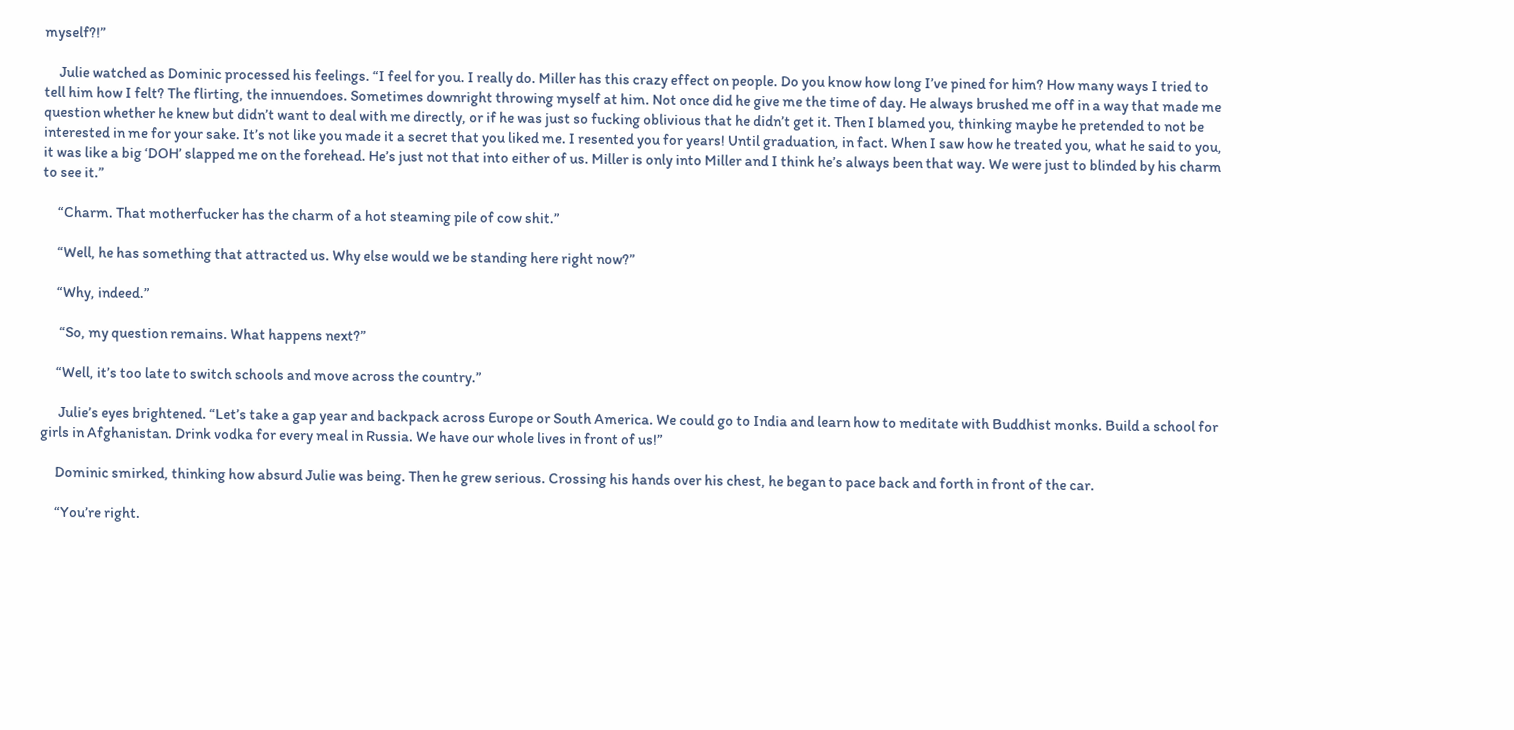myself?!”

     Julie watched as Dominic processed his feelings. “I feel for you. I really do. Miller has this crazy effect on people. Do you know how long I’ve pined for him? How many ways I tried to tell him how I felt? The flirting, the innuendoes. Sometimes downright throwing myself at him. Not once did he give me the time of day. He always brushed me off in a way that made me question whether he knew but didn’t want to deal with me directly, or if he was just so fucking oblivious that he didn’t get it. Then I blamed you, thinking maybe he pretended to not be interested in me for your sake. It’s not like you made it a secret that you liked me. I resented you for years! Until graduation, in fact. When I saw how he treated you, what he said to you, it was like a big ‘DOH’ slapped me on the forehead. He’s just not that into either of us. Miller is only into Miller and I think he’s always been that way. We were just to blinded by his charm to see it.”

     “Charm. That motherfucker has the charm of a hot steaming pile of cow shit.”

     “Well, he has something that attracted us. Why else would we be standing here right now?”

     “Why, indeed.”

      “So, my question remains. What happens next?”

     “Well, it’s too late to switch schools and move across the country.”

      Julie’s eyes brightened. “Let’s take a gap year and backpack across Europe or South America. We could go to India and learn how to meditate with Buddhist monks. Build a school for girls in Afghanistan. Drink vodka for every meal in Russia. We have our whole lives in front of us!”

     Dominic smirked, thinking how absurd Julie was being. Then he grew serious. Crossing his hands over his chest, he began to pace back and forth in front of the car.

     “You’re right.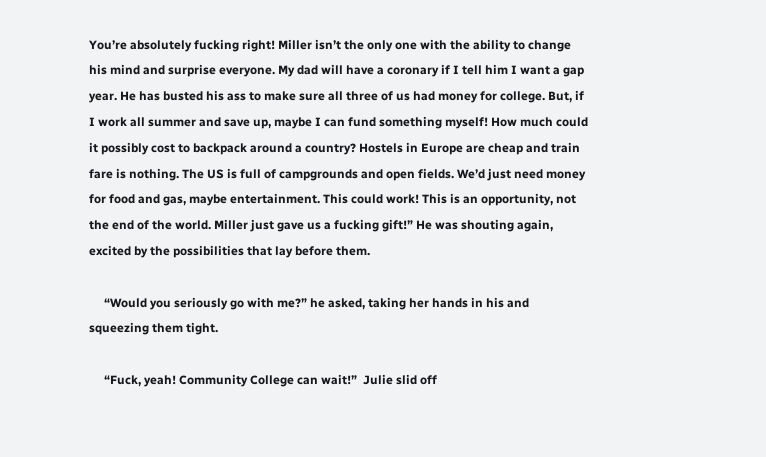You’re absolutely fucking right! Miller isn’t the only one with the ability to change his mind and surprise everyone. My dad will have a coronary if I tell him I want a gap year. He has busted his ass to make sure all three of us had money for college. But, if I work all summer and save up, maybe I can fund something myself! How much could it possibly cost to backpack around a country? Hostels in Europe are cheap and train fare is nothing. The US is full of campgrounds and open fields. We’d just need money for food and gas, maybe entertainment. This could work! This is an opportunity, not the end of the world. Miller just gave us a fucking gift!” He was shouting again, excited by the possibilities that lay before them.

     “Would you seriously go with me?” he asked, taking her hands in his and squeezing them tight.

     “Fuck, yeah! Community College can wait!”  Julie slid off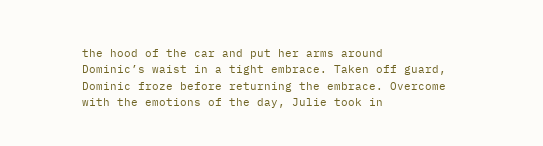the hood of the car and put her arms around Dominic’s waist in a tight embrace. Taken off guard, Dominic froze before returning the embrace. Overcome with the emotions of the day, Julie took in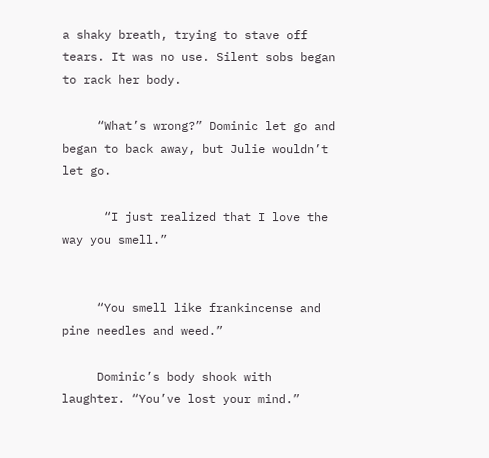a shaky breath, trying to stave off tears. It was no use. Silent sobs began to rack her body.

     “What’s wrong?” Dominic let go and began to back away, but Julie wouldn’t let go.

      “I just realized that I love the way you smell.”


     “You smell like frankincense and pine needles and weed.”

     Dominic’s body shook with laughter. “You’ve lost your mind.”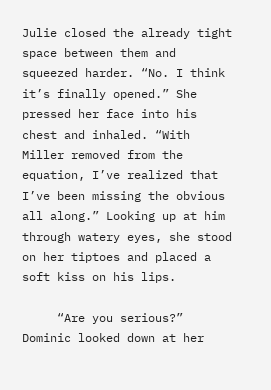Julie closed the already tight space between them and squeezed harder. “No. I think it’s finally opened.” She pressed her face into his chest and inhaled. “With Miller removed from the equation, I’ve realized that I’ve been missing the obvious all along.” Looking up at him through watery eyes, she stood on her tiptoes and placed a soft kiss on his lips.

     “Are you serious?” Dominic looked down at her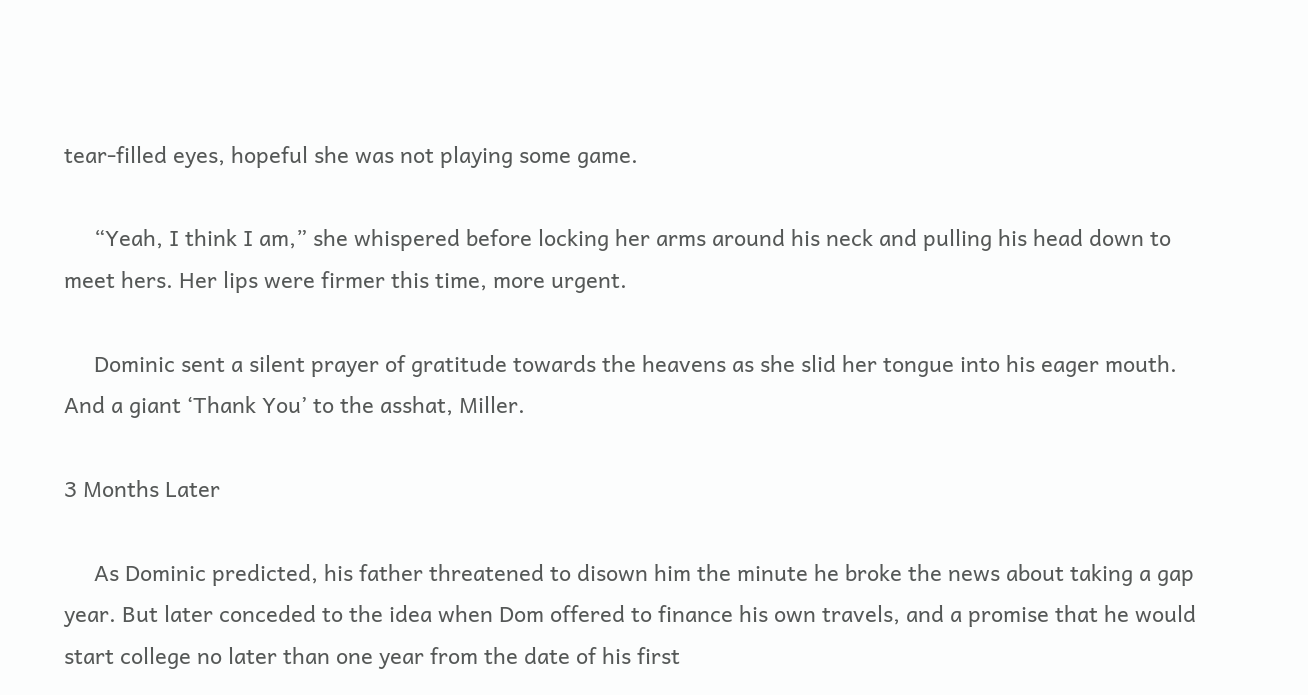tear-filled eyes, hopeful she was not playing some game.

     “Yeah, I think I am,” she whispered before locking her arms around his neck and pulling his head down to meet hers. Her lips were firmer this time, more urgent.

     Dominic sent a silent prayer of gratitude towards the heavens as she slid her tongue into his eager mouth. And a giant ‘Thank You’ to the asshat, Miller.

3 Months Later

     As Dominic predicted, his father threatened to disown him the minute he broke the news about taking a gap year. But later conceded to the idea when Dom offered to finance his own travels, and a promise that he would start college no later than one year from the date of his first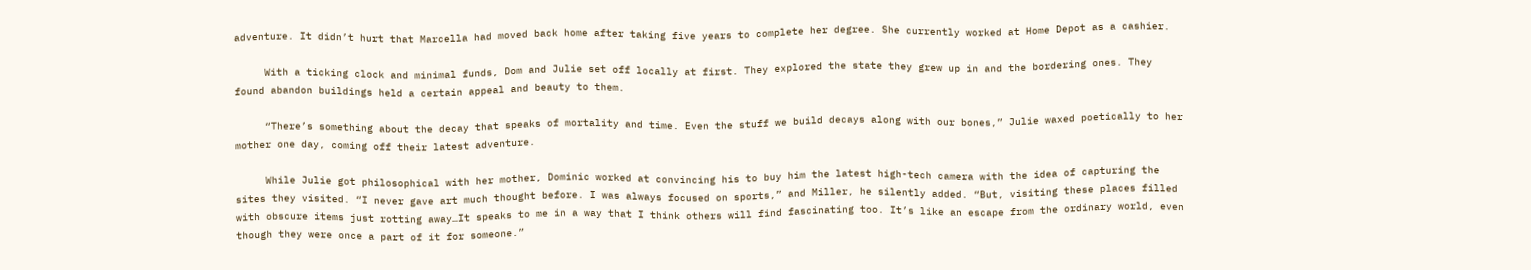adventure. It didn’t hurt that Marcella had moved back home after taking five years to complete her degree. She currently worked at Home Depot as a cashier.

     With a ticking clock and minimal funds, Dom and Julie set off locally at first. They explored the state they grew up in and the bordering ones. They found abandon buildings held a certain appeal and beauty to them.

     “There’s something about the decay that speaks of mortality and time. Even the stuff we build decays along with our bones,” Julie waxed poetically to her mother one day, coming off their latest adventure.

     While Julie got philosophical with her mother, Dominic worked at convincing his to buy him the latest high-tech camera with the idea of capturing the sites they visited. “I never gave art much thought before. I was always focused on sports,” and Miller, he silently added. “But, visiting these places filled with obscure items just rotting away…It speaks to me in a way that I think others will find fascinating too. It’s like an escape from the ordinary world, even though they were once a part of it for someone.”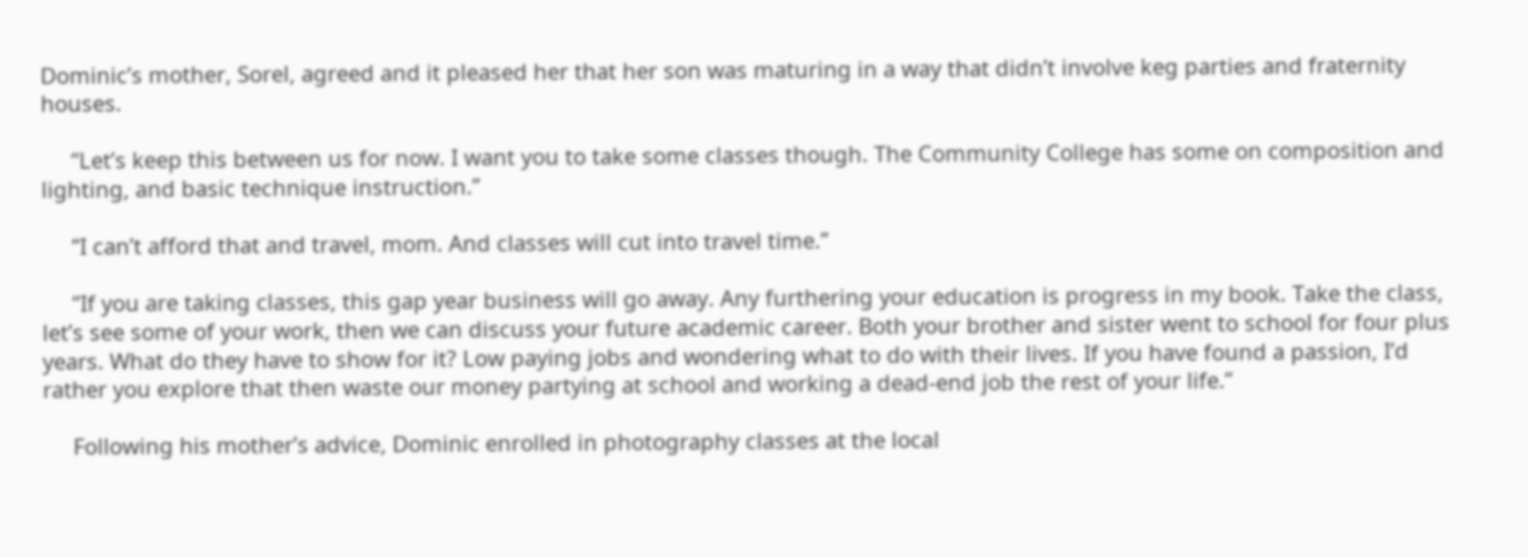Dominic’s mother, Sorel, agreed and it pleased her that her son was maturing in a way that didn’t involve keg parties and fraternity houses.

     “Let’s keep this between us for now. I want you to take some classes though. The Community College has some on composition and lighting, and basic technique instruction.”

     “I can’t afford that and travel, mom. And classes will cut into travel time.”

     “If you are taking classes, this gap year business will go away. Any furthering your education is progress in my book. Take the class, let’s see some of your work, then we can discuss your future academic career. Both your brother and sister went to school for four plus years. What do they have to show for it? Low paying jobs and wondering what to do with their lives. If you have found a passion, I’d rather you explore that then waste our money partying at school and working a dead-end job the rest of your life.”

     Following his mother’s advice, Dominic enrolled in photography classes at the local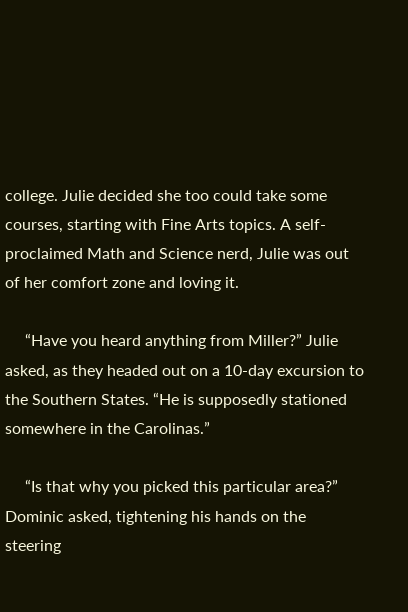college. Julie decided she too could take some courses, starting with Fine Arts topics. A self-proclaimed Math and Science nerd, Julie was out of her comfort zone and loving it.

     “Have you heard anything from Miller?” Julie asked, as they headed out on a 10-day excursion to the Southern States. “He is supposedly stationed somewhere in the Carolinas.”

     “Is that why you picked this particular area?” Dominic asked, tightening his hands on the steering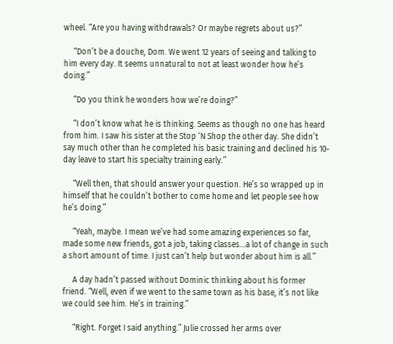wheel. “Are you having withdrawals? Or maybe regrets about us?”

     “Don’t be a douche, Dom. We went 12 years of seeing and talking to him every day. It seems unnatural to not at least wonder how he’s doing.”

     “Do you think he wonders how we’re doing?”

     “I don’t know what he is thinking. Seems as though no one has heard from him. I saw his sister at the Stop ‘N Shop the other day. She didn’t say much other than he completed his basic training and declined his 10-day leave to start his specialty training early.”

     “Well then, that should answer your question. He’s so wrapped up in himself that he couldn’t bother to come home and let people see how he’s doing.”

     “Yeah, maybe. I mean we’ve had some amazing experiences so far, made some new friends, got a job, taking classes…a lot of change in such a short amount of time. I just can’t help but wonder about him is all.”

     A day hadn’t passed without Dominic thinking about his former friend. “Well, even if we went to the same town as his base, it’s not like we could see him. He’s in training.”

     “Right. Forget I said anything.” Julie crossed her arms over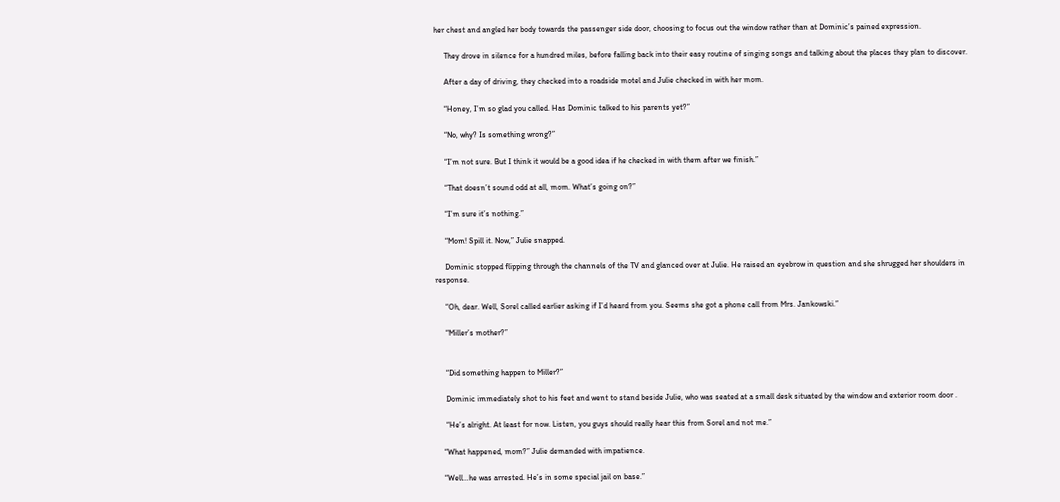her chest and angled her body towards the passenger side door, choosing to focus out the window rather than at Dominic’s pained expression.

     They drove in silence for a hundred miles, before falling back into their easy routine of singing songs and talking about the places they plan to discover.

     After a day of driving, they checked into a roadside motel and Julie checked in with her mom.

     “Honey, I’m so glad you called. Has Dominic talked to his parents yet?”

     “No, why? Is something wrong?”

     “I’m not sure. But I think it would be a good idea if he checked in with them after we finish.”

     “That doesn’t sound odd at all, mom. What’s going on?”

     “I’m sure it’s nothing.”

     “Mom! Spill it. Now,” Julie snapped.

     Dominic stopped flipping through the channels of the TV and glanced over at Julie. He raised an eyebrow in question and she shrugged her shoulders in response.

     “Oh, dear. Well, Sorel called earlier asking if I’d heard from you. Seems she got a phone call from Mrs. Jankowski.”

     “Miller’s mother?”


     “Did something happen to Miller?”

     Dominic immediately shot to his feet and went to stand beside Julie, who was seated at a small desk situated by the window and exterior room door .

     “He’s alright. At least for now. Listen, you guys should really hear this from Sorel and not me.”

    “What happened, mom?” Julie demanded with impatience.

    “Well…he was arrested. He’s in some special jail on base.”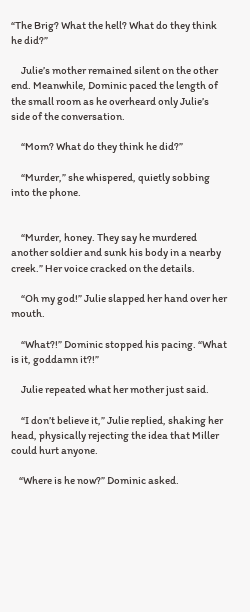“The Brig? What the hell? What do they think he did?”

     Julie’s mother remained silent on the other end. Meanwhile, Dominic paced the length of the small room as he overheard only Julie’s side of the conversation.

     “Mom? What do they think he did?”

     “Murder,” she whispered, quietly sobbing into the phone.


     “Murder, honey. They say he murdered another soldier and sunk his body in a nearby creek.” Her voice cracked on the details.

     “Oh my god!” Julie slapped her hand over her mouth.

     “What?!” Dominic stopped his pacing. “What is it, goddamn it?!”

     Julie repeated what her mother just said.

     “I don’t believe it,” Julie replied, shaking her head, physically rejecting the idea that Miller could hurt anyone.

    “Where is he now?” Dominic asked.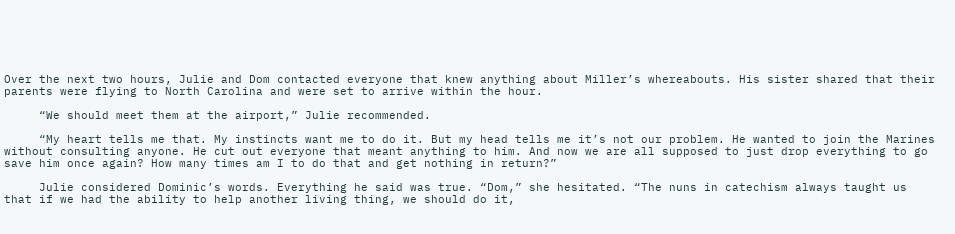Over the next two hours, Julie and Dom contacted everyone that knew anything about Miller’s whereabouts. His sister shared that their parents were flying to North Carolina and were set to arrive within the hour.

     “We should meet them at the airport,” Julie recommended.

     “My heart tells me that. My instincts want me to do it. But my head tells me it’s not our problem. He wanted to join the Marines without consulting anyone. He cut out everyone that meant anything to him. And now we are all supposed to just drop everything to go save him once again? How many times am I to do that and get nothing in return?”

     Julie considered Dominic’s words. Everything he said was true. “Dom,” she hesitated. “The nuns in catechism always taught us that if we had the ability to help another living thing, we should do it,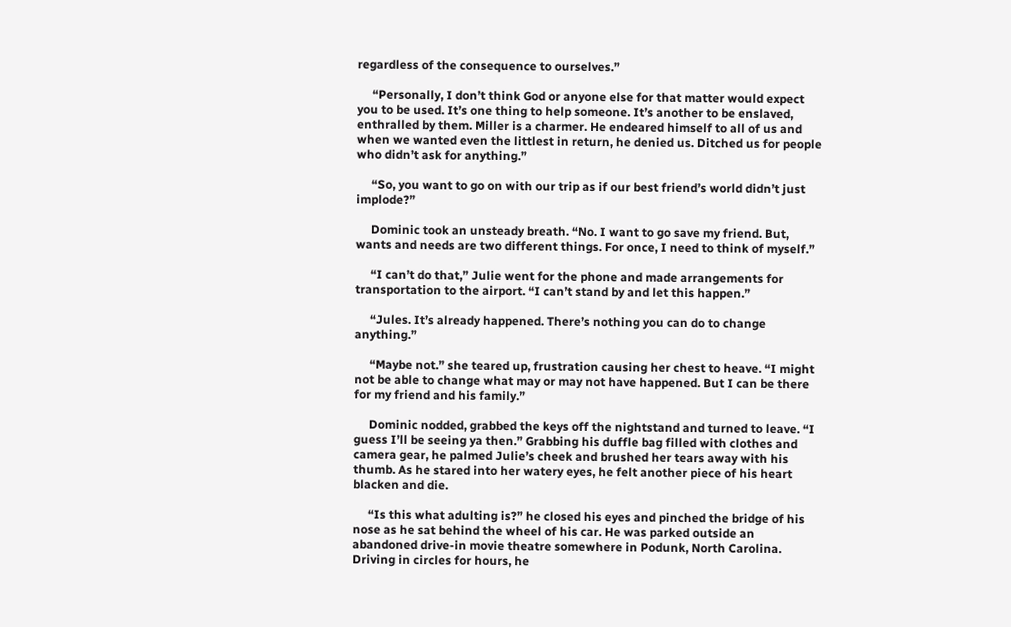regardless of the consequence to ourselves.”

     “Personally, I don’t think God or anyone else for that matter would expect you to be used. It’s one thing to help someone. It’s another to be enslaved, enthralled by them. Miller is a charmer. He endeared himself to all of us and when we wanted even the littlest in return, he denied us. Ditched us for people who didn’t ask for anything.”

     “So, you want to go on with our trip as if our best friend’s world didn’t just implode?”

     Dominic took an unsteady breath. “No. I want to go save my friend. But, wants and needs are two different things. For once, I need to think of myself.”

     “I can’t do that,” Julie went for the phone and made arrangements for transportation to the airport. “I can’t stand by and let this happen.”

     “Jules. It’s already happened. There’s nothing you can do to change anything.”

     “Maybe not.” she teared up, frustration causing her chest to heave. “I might not be able to change what may or may not have happened. But I can be there for my friend and his family.”

     Dominic nodded, grabbed the keys off the nightstand and turned to leave. “I guess I’ll be seeing ya then.” Grabbing his duffle bag filled with clothes and camera gear, he palmed Julie’s cheek and brushed her tears away with his thumb. As he stared into her watery eyes, he felt another piece of his heart blacken and die.

     “Is this what adulting is?” he closed his eyes and pinched the bridge of his nose as he sat behind the wheel of his car. He was parked outside an abandoned drive-in movie theatre somewhere in Podunk, North Carolina. Driving in circles for hours, he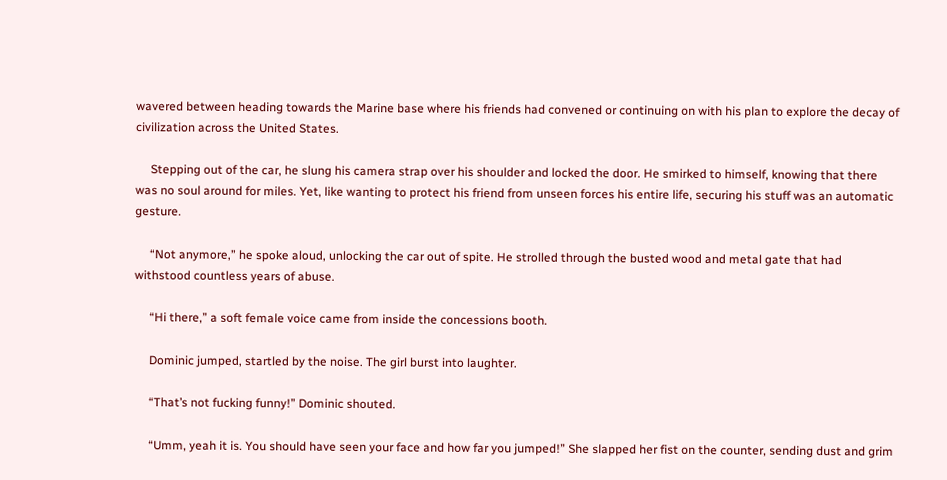wavered between heading towards the Marine base where his friends had convened or continuing on with his plan to explore the decay of civilization across the United States.

     Stepping out of the car, he slung his camera strap over his shoulder and locked the door. He smirked to himself, knowing that there was no soul around for miles. Yet, like wanting to protect his friend from unseen forces his entire life, securing his stuff was an automatic gesture.

     “Not anymore,” he spoke aloud, unlocking the car out of spite. He strolled through the busted wood and metal gate that had withstood countless years of abuse.

     “Hi there,” a soft female voice came from inside the concessions booth.

     Dominic jumped, startled by the noise. The girl burst into laughter.

     “That’s not fucking funny!” Dominic shouted.

     “Umm, yeah it is. You should have seen your face and how far you jumped!” She slapped her fist on the counter, sending dust and grim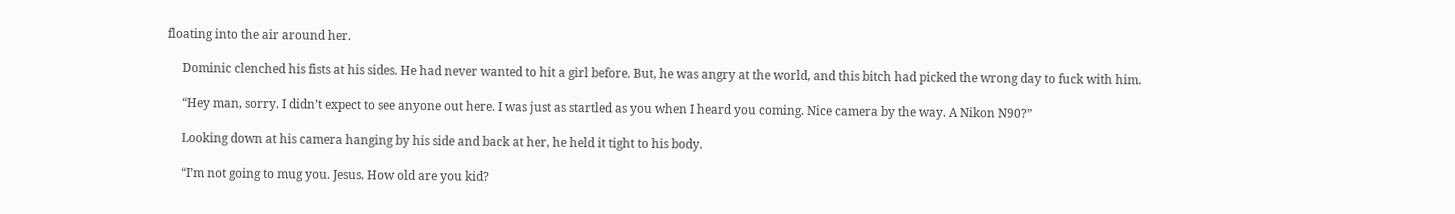floating into the air around her.

     Dominic clenched his fists at his sides. He had never wanted to hit a girl before. But, he was angry at the world, and this bitch had picked the wrong day to fuck with him.

     “Hey man, sorry. I didn’t expect to see anyone out here. I was just as startled as you when I heard you coming. Nice camera by the way. A Nikon N90?”

     Looking down at his camera hanging by his side and back at her, he held it tight to his body.

     “I’m not going to mug you. Jesus. How old are you kid?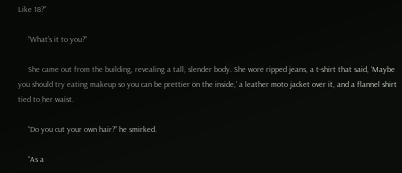Like 18?”

     “What’s it to you?”

     She came out from the building, revealing a tall, slender body. She wore ripped jeans, a t-shirt that said, ‘Maybe you should try eating makeup so you can be prettier on the inside,’ a leather moto jacket over it, and a flannel shirt tied to her waist.

     “Do you cut your own hair?” he smirked.

     “As a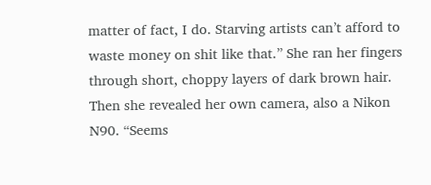matter of fact, I do. Starving artists can’t afford to waste money on shit like that.” She ran her fingers through short, choppy layers of dark brown hair. Then she revealed her own camera, also a Nikon N90. “Seems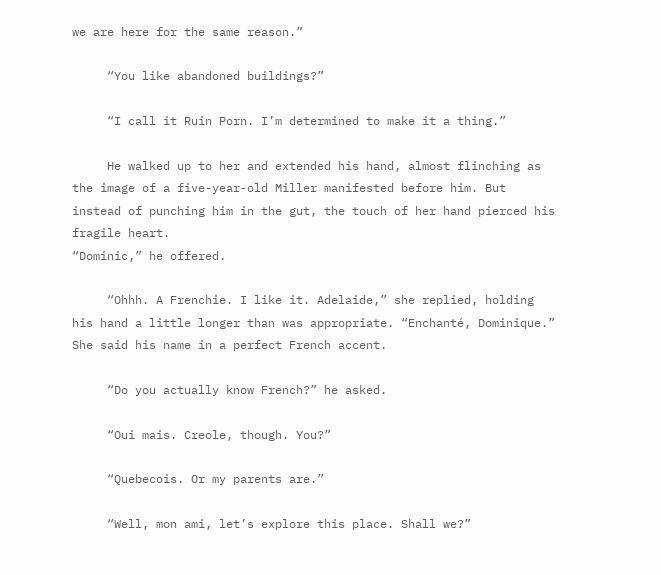we are here for the same reason.”

     “You like abandoned buildings?”

     “I call it Ruin Porn. I’m determined to make it a thing.”

     He walked up to her and extended his hand, almost flinching as the image of a five-year-old Miller manifested before him. But instead of punching him in the gut, the touch of her hand pierced his fragile heart.
“Dominic,” he offered.

     “Ohhh. A Frenchie. I like it. Adelaide,” she replied, holding his hand a little longer than was appropriate. “Enchanté, Dominique.” She said his name in a perfect French accent.

     “Do you actually know French?” he asked.

     “Oui mais. Creole, though. You?”

     “Quebecois. Or my parents are.”

     “Well, mon ami, let’s explore this place. Shall we?”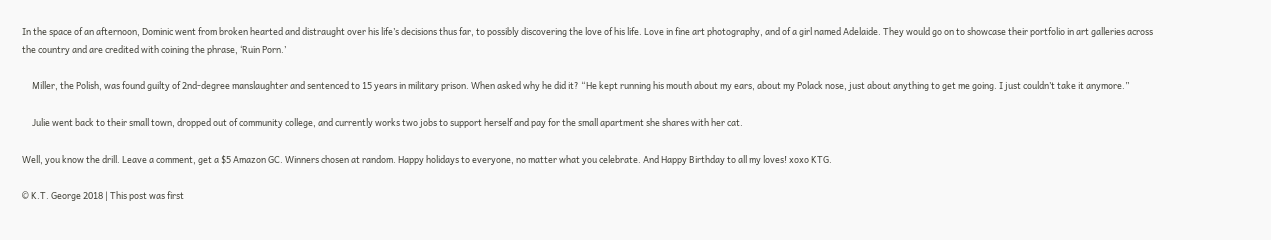In the space of an afternoon, Dominic went from broken hearted and distraught over his life’s decisions thus far, to possibly discovering the love of his life. Love in fine art photography, and of a girl named Adelaide. They would go on to showcase their portfolio in art galleries across the country and are credited with coining the phrase, ‘Ruin Porn.’

     Miller, the Polish, was found guilty of 2nd-degree manslaughter and sentenced to 15 years in military prison. When asked why he did it? “He kept running his mouth about my ears, about my Polack nose, just about anything to get me going. I just couldn’t take it anymore.”

     Julie went back to their small town, dropped out of community college, and currently works two jobs to support herself and pay for the small apartment she shares with her cat.

Well, you know the drill. Leave a comment, get a $5 Amazon GC. Winners chosen at random. Happy holidays to everyone, no matter what you celebrate. And Happy Birthday to all my loves! xoxo KTG.

© K.T. George 2018 | This post was first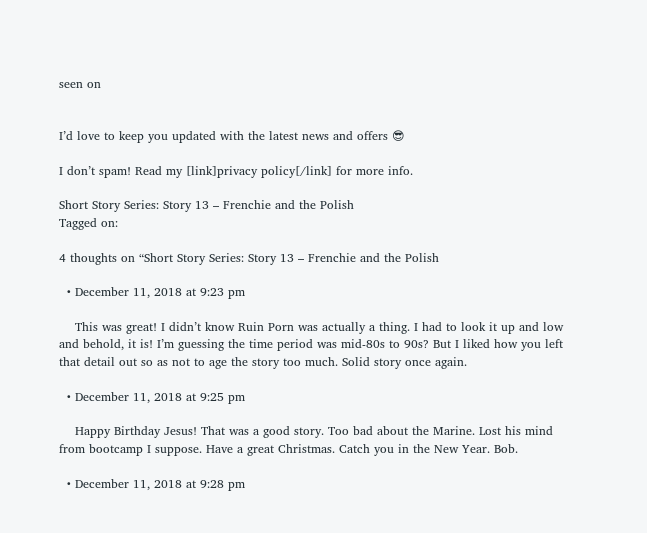seen on


I’d love to keep you updated with the latest news and offers 😎

I don’t spam! Read my [link]privacy policy[/link] for more info.

Short Story Series: Story 13 – Frenchie and the Polish
Tagged on:

4 thoughts on “Short Story Series: Story 13 – Frenchie and the Polish

  • December 11, 2018 at 9:23 pm

    This was great! I didn’t know Ruin Porn was actually a thing. I had to look it up and low and behold, it is! I’m guessing the time period was mid-80s to 90s? But I liked how you left that detail out so as not to age the story too much. Solid story once again.

  • December 11, 2018 at 9:25 pm

    Happy Birthday Jesus! That was a good story. Too bad about the Marine. Lost his mind from bootcamp I suppose. Have a great Christmas. Catch you in the New Year. Bob.

  • December 11, 2018 at 9:28 pm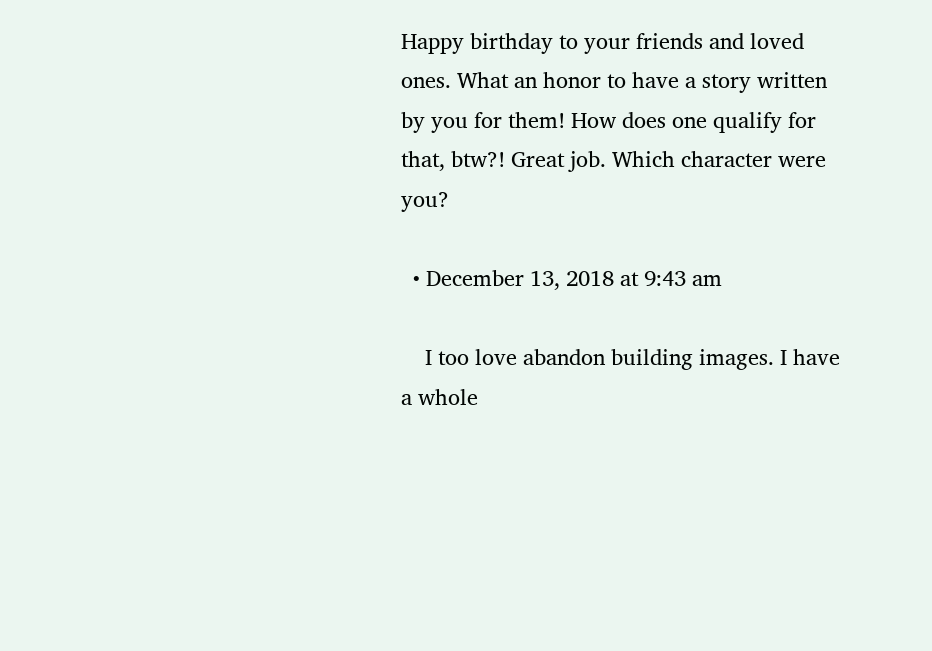Happy birthday to your friends and loved ones. What an honor to have a story written by you for them! How does one qualify for that, btw?! Great job. Which character were you?

  • December 13, 2018 at 9:43 am

    I too love abandon building images. I have a whole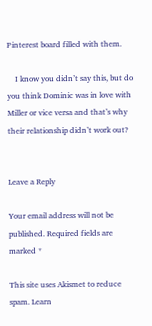Pinterest board filled with them.

    I know you didn’t say this, but do you think Dominic was in love with Miller or vice versa and that’s why their relationship didn’t work out?


Leave a Reply

Your email address will not be published. Required fields are marked *

This site uses Akismet to reduce spam. Learn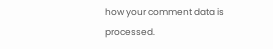how your comment data is processed.